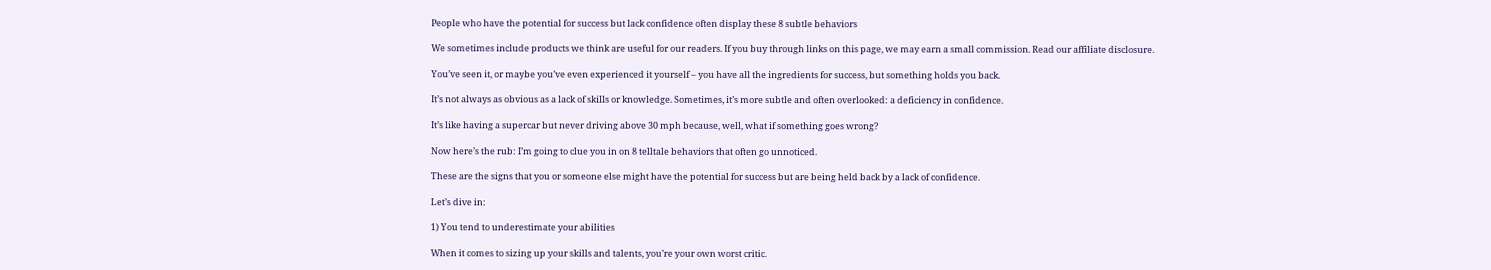People who have the potential for success but lack confidence often display these 8 subtle behaviors

We sometimes include products we think are useful for our readers. If you buy through links on this page, we may earn a small commission. Read our affiliate disclosure.

You’ve seen it, or maybe you’ve even experienced it yourself – you have all the ingredients for success, but something holds you back.

It’s not always as obvious as a lack of skills or knowledge. Sometimes, it’s more subtle and often overlooked: a deficiency in confidence.

It’s like having a supercar but never driving above 30 mph because, well, what if something goes wrong?

Now here’s the rub: I’m going to clue you in on 8 telltale behaviors that often go unnoticed.

These are the signs that you or someone else might have the potential for success but are being held back by a lack of confidence.

Let’s dive in:

1) You tend to underestimate your abilities

When it comes to sizing up your skills and talents, you’re your own worst critic.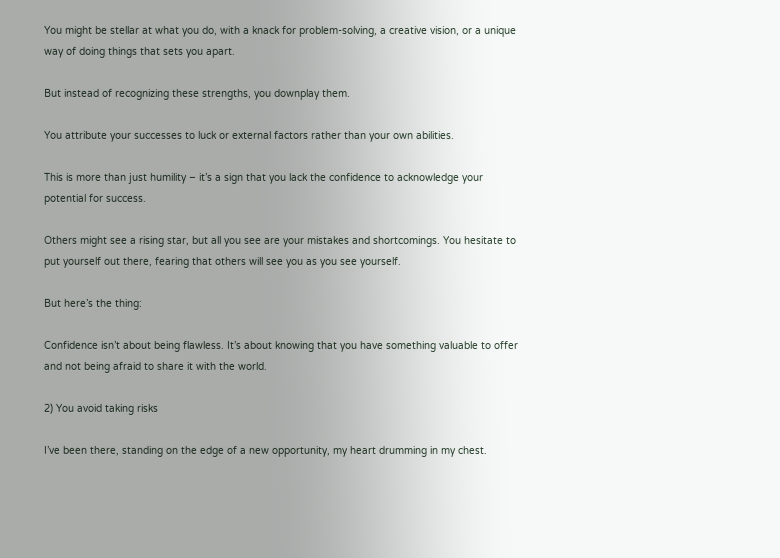You might be stellar at what you do, with a knack for problem-solving, a creative vision, or a unique way of doing things that sets you apart.

But instead of recognizing these strengths, you downplay them.

You attribute your successes to luck or external factors rather than your own abilities.

This is more than just humility – it’s a sign that you lack the confidence to acknowledge your potential for success.

Others might see a rising star, but all you see are your mistakes and shortcomings. You hesitate to put yourself out there, fearing that others will see you as you see yourself.

But here’s the thing:

Confidence isn’t about being flawless. It’s about knowing that you have something valuable to offer and not being afraid to share it with the world.

2) You avoid taking risks

I’ve been there, standing on the edge of a new opportunity, my heart drumming in my chest.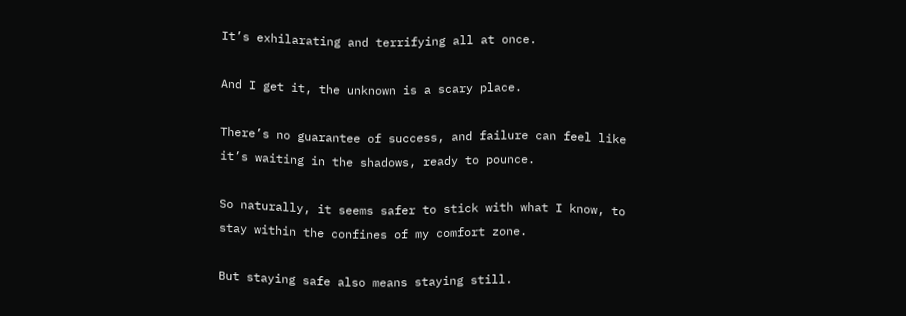It’s exhilarating and terrifying all at once.

And I get it, the unknown is a scary place.

There’s no guarantee of success, and failure can feel like it’s waiting in the shadows, ready to pounce.

So naturally, it seems safer to stick with what I know, to stay within the confines of my comfort zone.

But staying safe also means staying still.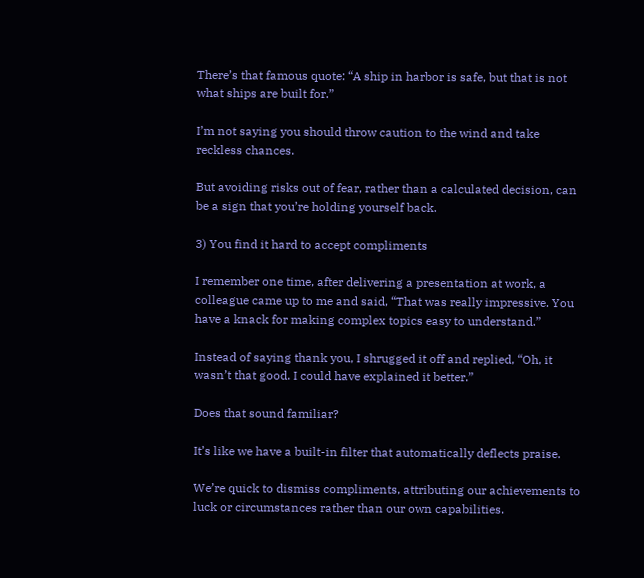There’s that famous quote: “A ship in harbor is safe, but that is not what ships are built for.”

I’m not saying you should throw caution to the wind and take reckless chances.

But avoiding risks out of fear, rather than a calculated decision, can be a sign that you’re holding yourself back.

3) You find it hard to accept compliments

I remember one time, after delivering a presentation at work, a colleague came up to me and said, “That was really impressive. You have a knack for making complex topics easy to understand.”

Instead of saying thank you, I shrugged it off and replied, “Oh, it wasn’t that good. I could have explained it better.”

Does that sound familiar?

It’s like we have a built-in filter that automatically deflects praise.

We’re quick to dismiss compliments, attributing our achievements to luck or circumstances rather than our own capabilities.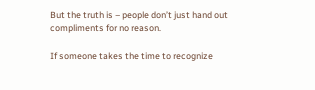But the truth is – people don’t just hand out compliments for no reason.

If someone takes the time to recognize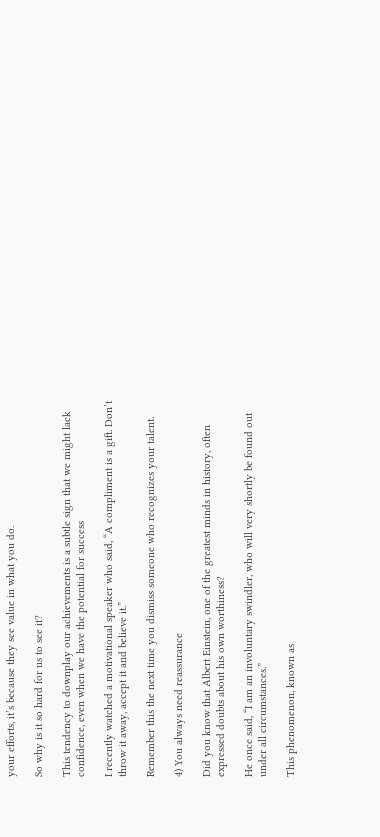your efforts, it’s because they see value in what you do.

So why is it so hard for us to see it?

This tendency to downplay our achievements is a subtle sign that we might lack confidence, even when we have the potential for success

I recently watched a motivational speaker who said, “A compliment is a gift. Don’t throw it away, accept it and believe it.”

Remember this the next time you dismiss someone who recognizes your talent.

4) You always need reassurance

Did you know that Albert Einstein, one of the greatest minds in history, often expressed doubts about his own worthiness?

He once said, “I am an involuntary swindler, who will very shortly be found out under all circumstances.”

This phenomenon, known as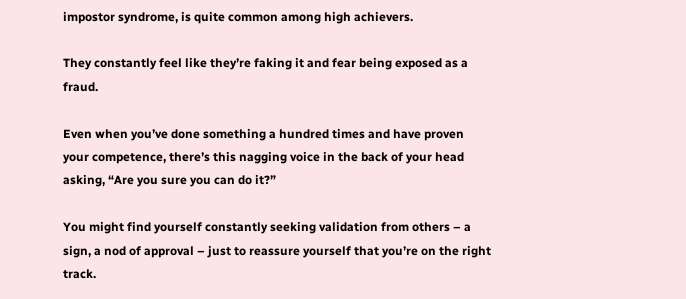impostor syndrome, is quite common among high achievers.

They constantly feel like they’re faking it and fear being exposed as a fraud.

Even when you’ve done something a hundred times and have proven your competence, there’s this nagging voice in the back of your head asking, “Are you sure you can do it?”

You might find yourself constantly seeking validation from others – a sign, a nod of approval – just to reassure yourself that you’re on the right track.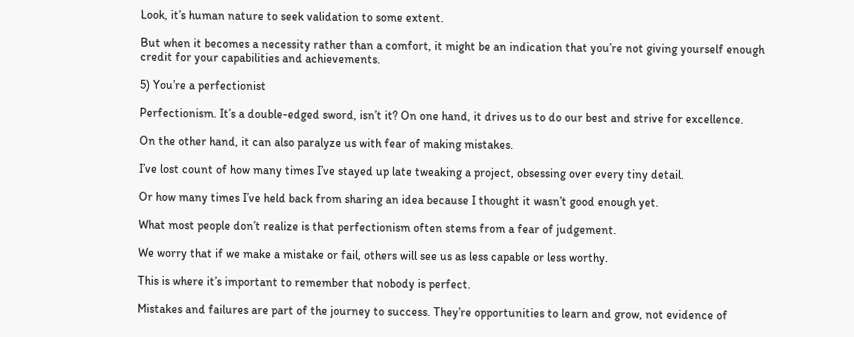Look, it’s human nature to seek validation to some extent.

But when it becomes a necessity rather than a comfort, it might be an indication that you’re not giving yourself enough credit for your capabilities and achievements.

5) You’re a perfectionist

Perfectionism. It’s a double-edged sword, isn’t it? On one hand, it drives us to do our best and strive for excellence.

On the other hand, it can also paralyze us with fear of making mistakes.

I’ve lost count of how many times I’ve stayed up late tweaking a project, obsessing over every tiny detail.

Or how many times I’ve held back from sharing an idea because I thought it wasn’t good enough yet.

What most people don’t realize is that perfectionism often stems from a fear of judgement.

We worry that if we make a mistake or fail, others will see us as less capable or less worthy.

This is where it’s important to remember that nobody is perfect.

Mistakes and failures are part of the journey to success. They’re opportunities to learn and grow, not evidence of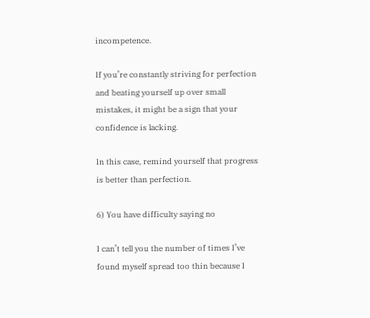incompetence.

If you’re constantly striving for perfection and beating yourself up over small mistakes, it might be a sign that your confidence is lacking.

In this case, remind yourself that progress is better than perfection.

6) You have difficulty saying no

I can’t tell you the number of times I’ve found myself spread too thin because I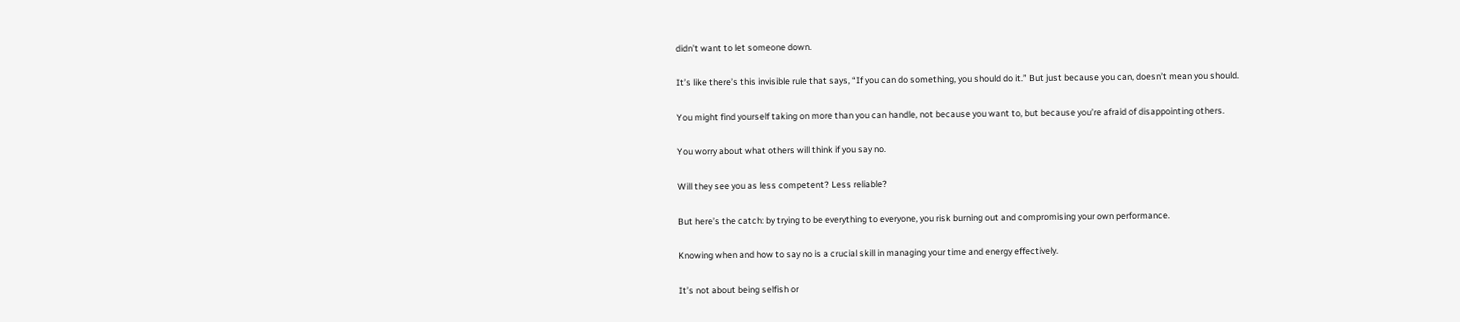didn’t want to let someone down.

It’s like there’s this invisible rule that says, “If you can do something, you should do it.” But just because you can, doesn’t mean you should.

You might find yourself taking on more than you can handle, not because you want to, but because you’re afraid of disappointing others.

You worry about what others will think if you say no.

Will they see you as less competent? Less reliable?

But here’s the catch: by trying to be everything to everyone, you risk burning out and compromising your own performance.

Knowing when and how to say no is a crucial skill in managing your time and energy effectively.

It’s not about being selfish or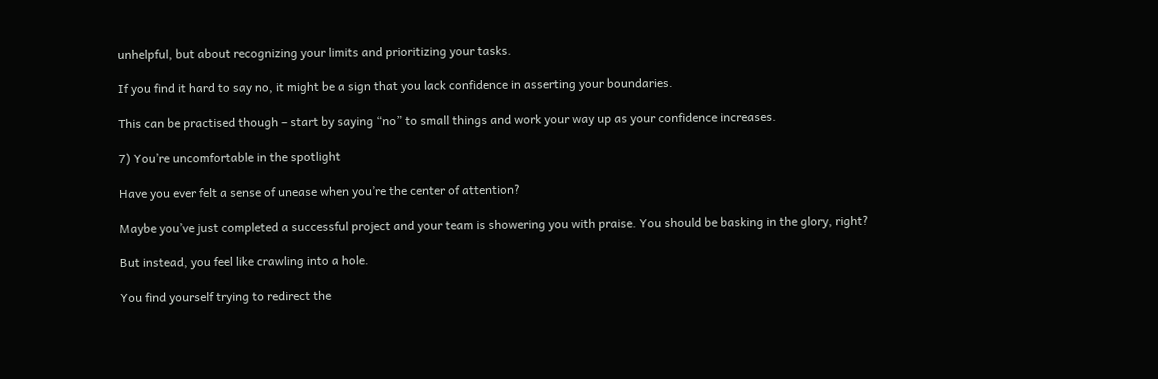unhelpful, but about recognizing your limits and prioritizing your tasks.

If you find it hard to say no, it might be a sign that you lack confidence in asserting your boundaries.

This can be practised though – start by saying “no” to small things and work your way up as your confidence increases.

7) You’re uncomfortable in the spotlight

Have you ever felt a sense of unease when you’re the center of attention?

Maybe you’ve just completed a successful project and your team is showering you with praise. You should be basking in the glory, right?

But instead, you feel like crawling into a hole.

You find yourself trying to redirect the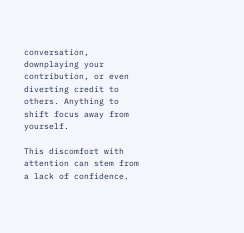conversation, downplaying your contribution, or even diverting credit to others. Anything to shift focus away from yourself.

This discomfort with attention can stem from a lack of confidence.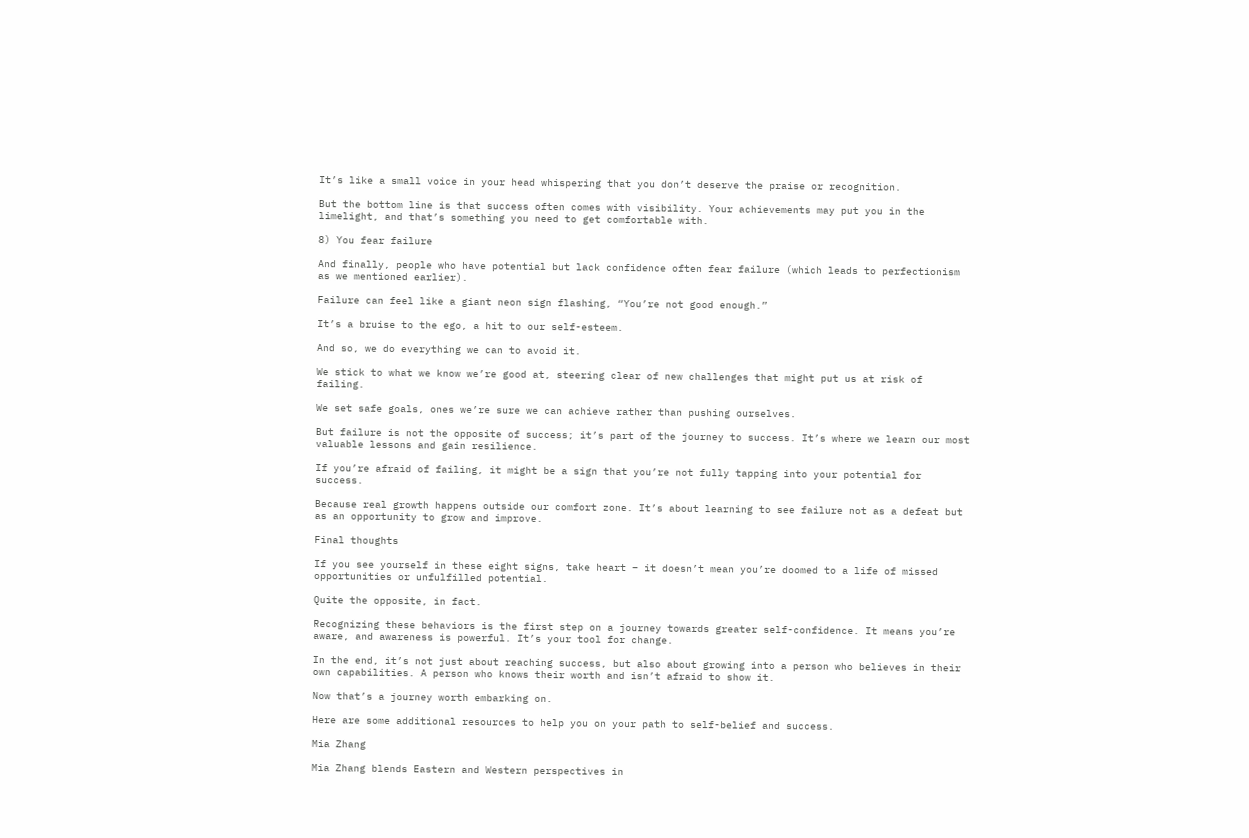It’s like a small voice in your head whispering that you don’t deserve the praise or recognition.

But the bottom line is that success often comes with visibility. Your achievements may put you in the limelight, and that’s something you need to get comfortable with.

8) You fear failure

And finally, people who have potential but lack confidence often fear failure (which leads to perfectionism as we mentioned earlier).

Failure can feel like a giant neon sign flashing, “You’re not good enough.”

It’s a bruise to the ego, a hit to our self-esteem.

And so, we do everything we can to avoid it.

We stick to what we know we’re good at, steering clear of new challenges that might put us at risk of failing.

We set safe goals, ones we’re sure we can achieve rather than pushing ourselves.

But failure is not the opposite of success; it’s part of the journey to success. It’s where we learn our most valuable lessons and gain resilience.

If you’re afraid of failing, it might be a sign that you’re not fully tapping into your potential for success.

Because real growth happens outside our comfort zone. It’s about learning to see failure not as a defeat but as an opportunity to grow and improve.

Final thoughts

If you see yourself in these eight signs, take heart – it doesn’t mean you’re doomed to a life of missed opportunities or unfulfilled potential.

Quite the opposite, in fact.

Recognizing these behaviors is the first step on a journey towards greater self-confidence. It means you’re aware, and awareness is powerful. It’s your tool for change.

In the end, it’s not just about reaching success, but also about growing into a person who believes in their own capabilities. A person who knows their worth and isn’t afraid to show it.

Now that’s a journey worth embarking on.

Here are some additional resources to help you on your path to self-belief and success.

Mia Zhang

Mia Zhang blends Eastern and Western perspectives in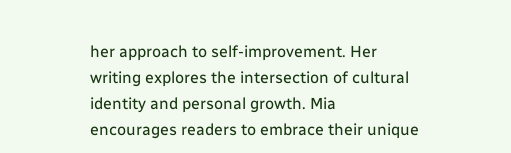her approach to self-improvement. Her writing explores the intersection of cultural identity and personal growth. Mia encourages readers to embrace their unique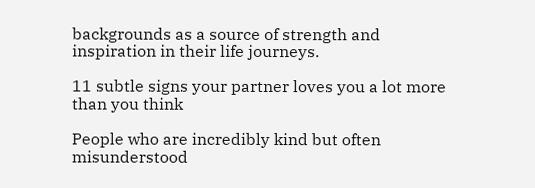backgrounds as a source of strength and inspiration in their life journeys.

11 subtle signs your partner loves you a lot more than you think

People who are incredibly kind but often misunderstood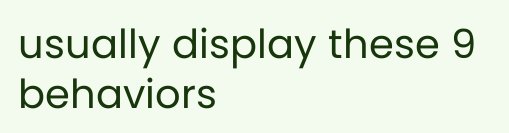usually display these 9 behaviors